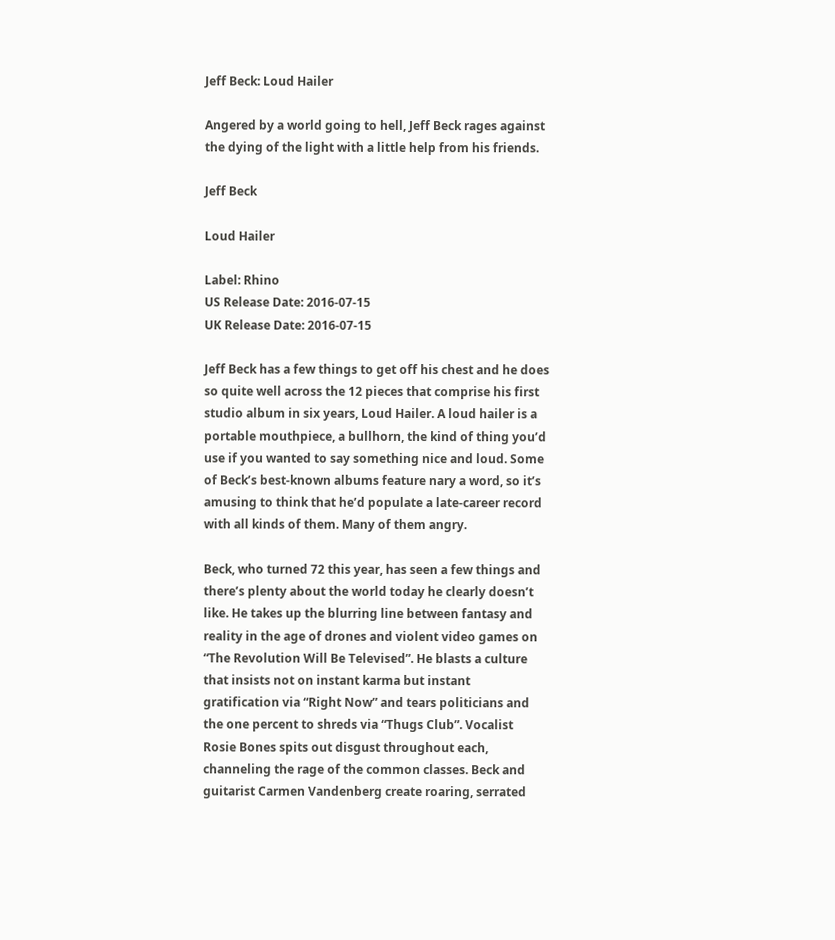Jeff Beck: Loud Hailer

Angered by a world going to hell, Jeff Beck rages against the dying of the light with a little help from his friends.

Jeff Beck

Loud Hailer

Label: Rhino
US Release Date: 2016-07-15
UK Release Date: 2016-07-15

Jeff Beck has a few things to get off his chest and he does so quite well across the 12 pieces that comprise his first studio album in six years, Loud Hailer. A loud hailer is a portable mouthpiece, a bullhorn, the kind of thing you’d use if you wanted to say something nice and loud. Some of Beck’s best-known albums feature nary a word, so it’s amusing to think that he’d populate a late-career record with all kinds of them. Many of them angry.

Beck, who turned 72 this year, has seen a few things and there’s plenty about the world today he clearly doesn’t like. He takes up the blurring line between fantasy and reality in the age of drones and violent video games on “The Revolution Will Be Televised”. He blasts a culture that insists not on instant karma but instant gratification via “Right Now” and tears politicians and the one percent to shreds via “Thugs Club”. Vocalist Rosie Bones spits out disgust throughout each, channeling the rage of the common classes. Beck and guitarist Carmen Vandenberg create roaring, serrated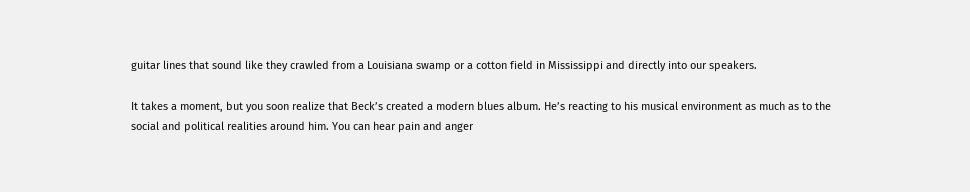guitar lines that sound like they crawled from a Louisiana swamp or a cotton field in Mississippi and directly into our speakers.

It takes a moment, but you soon realize that Beck’s created a modern blues album. He’s reacting to his musical environment as much as to the social and political realities around him. You can hear pain and anger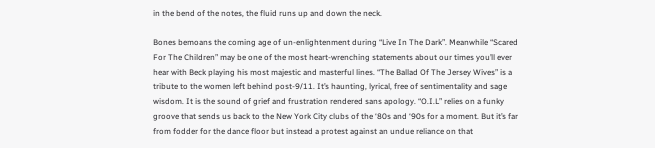in the bend of the notes, the fluid runs up and down the neck.

Bones bemoans the coming age of un-enlightenment during “Live In The Dark”. Meanwhile “Scared For The Children” may be one of the most heart-wrenching statements about our times you’ll ever hear with Beck playing his most majestic and masterful lines. “The Ballad Of The Jersey Wives” is a tribute to the women left behind post-9/11. It’s haunting, lyrical, free of sentimentality and sage wisdom. It is the sound of grief and frustration rendered sans apology. “O.I.L” relies on a funky groove that sends us back to the New York City clubs of the ‘80s and ‘90s for a moment. But it’s far from fodder for the dance floor but instead a protest against an undue reliance on that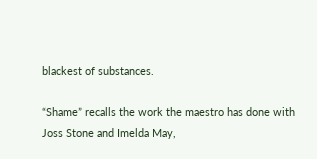blackest of substances.

“Shame” recalls the work the maestro has done with Joss Stone and Imelda May,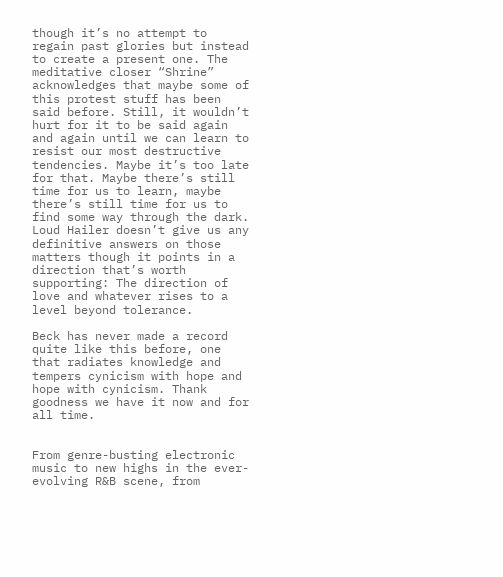though it’s no attempt to regain past glories but instead to create a present one. The meditative closer “Shrine” acknowledges that maybe some of this protest stuff has been said before. Still, it wouldn’t hurt for it to be said again and again until we can learn to resist our most destructive tendencies. Maybe it’s too late for that. Maybe there’s still time for us to learn, maybe there’s still time for us to find some way through the dark. Loud Hailer doesn’t give us any definitive answers on those matters though it points in a direction that’s worth supporting: The direction of love and whatever rises to a level beyond tolerance.

Beck has never made a record quite like this before, one that radiates knowledge and tempers cynicism with hope and hope with cynicism. Thank goodness we have it now and for all time.


From genre-busting electronic music to new highs in the ever-evolving R&B scene, from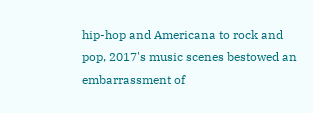hip-hop and Americana to rock and pop, 2017's music scenes bestowed an embarrassment of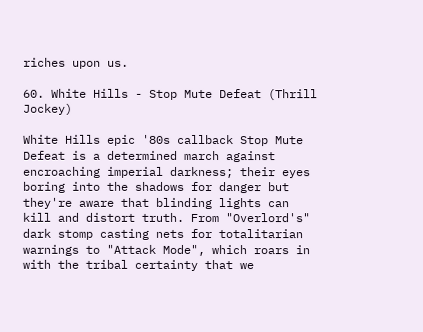riches upon us.

60. White Hills - Stop Mute Defeat (Thrill Jockey)

White Hills epic '80s callback Stop Mute Defeat is a determined march against encroaching imperial darkness; their eyes boring into the shadows for danger but they're aware that blinding lights can kill and distort truth. From "Overlord's" dark stomp casting nets for totalitarian warnings to "Attack Mode", which roars in with the tribal certainty that we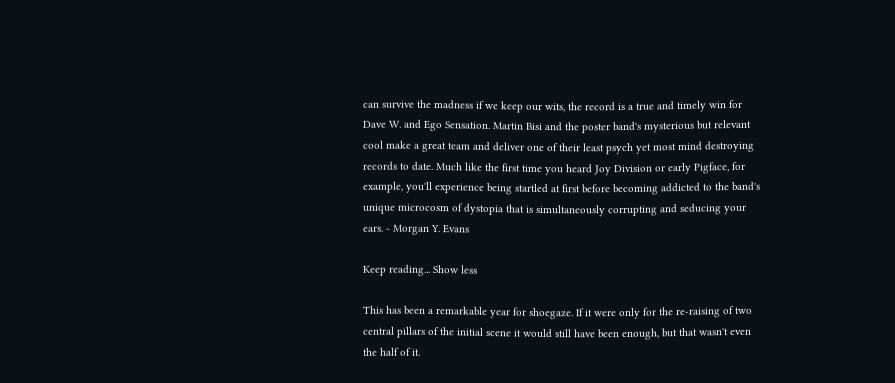can survive the madness if we keep our wits, the record is a true and timely win for Dave W. and Ego Sensation. Martin Bisi and the poster band's mysterious but relevant cool make a great team and deliver one of their least psych yet most mind destroying records to date. Much like the first time you heard Joy Division or early Pigface, for example, you'll experience being startled at first before becoming addicted to the band's unique microcosm of dystopia that is simultaneously corrupting and seducing your ears. - Morgan Y. Evans

Keep reading... Show less

This has been a remarkable year for shoegaze. If it were only for the re-raising of two central pillars of the initial scene it would still have been enough, but that wasn't even the half of it.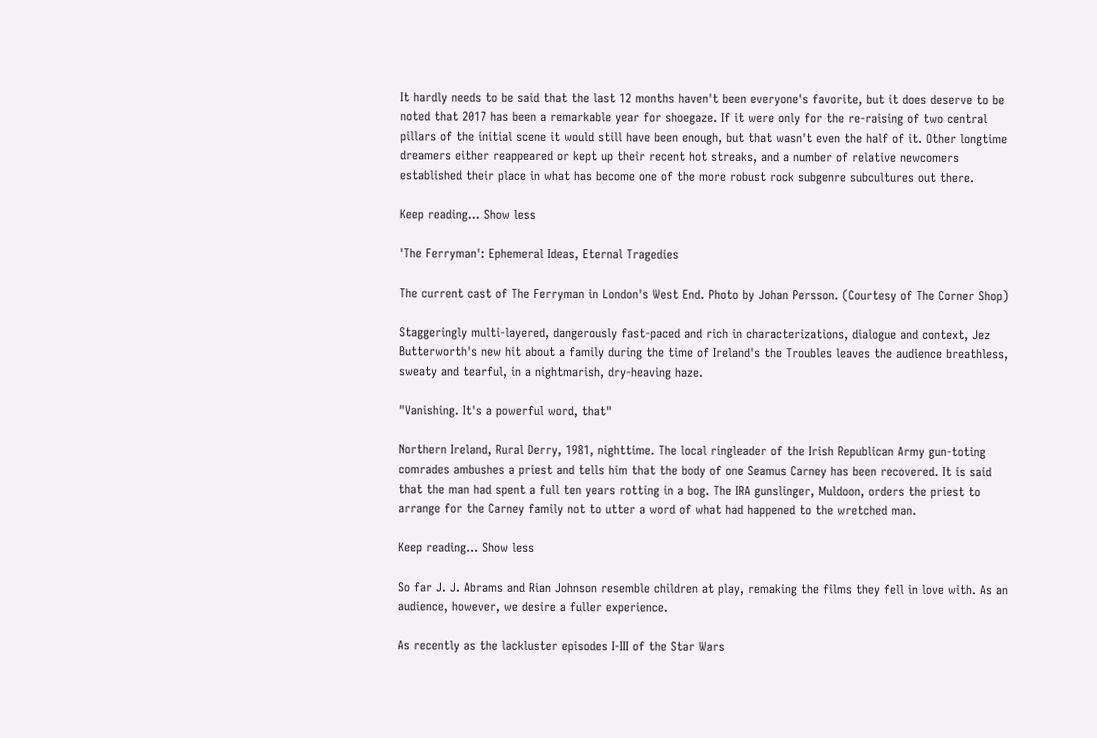It hardly needs to be said that the last 12 months haven't been everyone's favorite, but it does deserve to be noted that 2017 has been a remarkable year for shoegaze. If it were only for the re-raising of two central pillars of the initial scene it would still have been enough, but that wasn't even the half of it. Other longtime dreamers either reappeared or kept up their recent hot streaks, and a number of relative newcomers established their place in what has become one of the more robust rock subgenre subcultures out there.

Keep reading... Show less

'The Ferryman': Ephemeral Ideas, Eternal Tragedies

The current cast of The Ferryman in London's West End. Photo by Johan Persson. (Courtesy of The Corner Shop)

Staggeringly multi-layered, dangerously fast-paced and rich in characterizations, dialogue and context, Jez Butterworth's new hit about a family during the time of Ireland's the Troubles leaves the audience breathless, sweaty and tearful, in a nightmarish, dry-heaving haze.

"Vanishing. It's a powerful word, that"

Northern Ireland, Rural Derry, 1981, nighttime. The local ringleader of the Irish Republican Army gun-toting comrades ambushes a priest and tells him that the body of one Seamus Carney has been recovered. It is said that the man had spent a full ten years rotting in a bog. The IRA gunslinger, Muldoon, orders the priest to arrange for the Carney family not to utter a word of what had happened to the wretched man.

Keep reading... Show less

So far J. J. Abrams and Rian Johnson resemble children at play, remaking the films they fell in love with. As an audience, however, we desire a fuller experience.

As recently as the lackluster episodes I-III of the Star Wars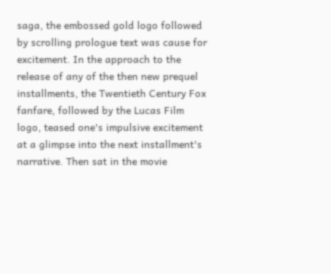saga, the embossed gold logo followed by scrolling prologue text was cause for excitement. In the approach to the release of any of the then new prequel installments, the Twentieth Century Fox fanfare, followed by the Lucas Film logo, teased one's impulsive excitement at a glimpse into the next installment's narrative. Then sat in the movie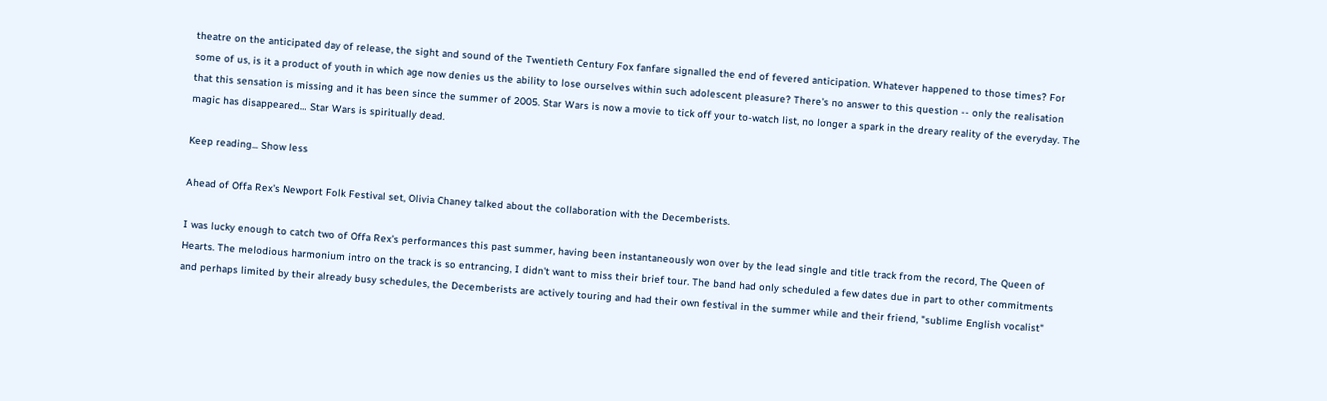theatre on the anticipated day of release, the sight and sound of the Twentieth Century Fox fanfare signalled the end of fevered anticipation. Whatever happened to those times? For some of us, is it a product of youth in which age now denies us the ability to lose ourselves within such adolescent pleasure? There's no answer to this question -- only the realisation that this sensation is missing and it has been since the summer of 2005. Star Wars is now a movie to tick off your to-watch list, no longer a spark in the dreary reality of the everyday. The magic has disappeared… Star Wars is spiritually dead.

Keep reading... Show less

Ahead of Offa Rex's Newport Folk Festival set, Olivia Chaney talked about the collaboration with the Decemberists.

I was lucky enough to catch two of Offa Rex's performances this past summer, having been instantaneously won over by the lead single and title track from the record, The Queen of Hearts. The melodious harmonium intro on the track is so entrancing, I didn't want to miss their brief tour. The band had only scheduled a few dates due in part to other commitments and perhaps limited by their already busy schedules, the Decemberists are actively touring and had their own festival in the summer while and their friend, "sublime English vocalist"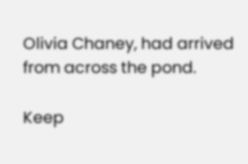Olivia Chaney, had arrived from across the pond.

Keep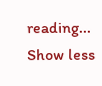reading... Show less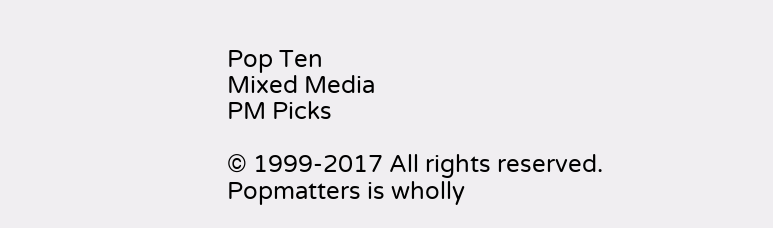Pop Ten
Mixed Media
PM Picks

© 1999-2017 All rights reserved.
Popmatters is wholly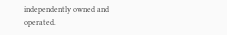independently owned and operated.